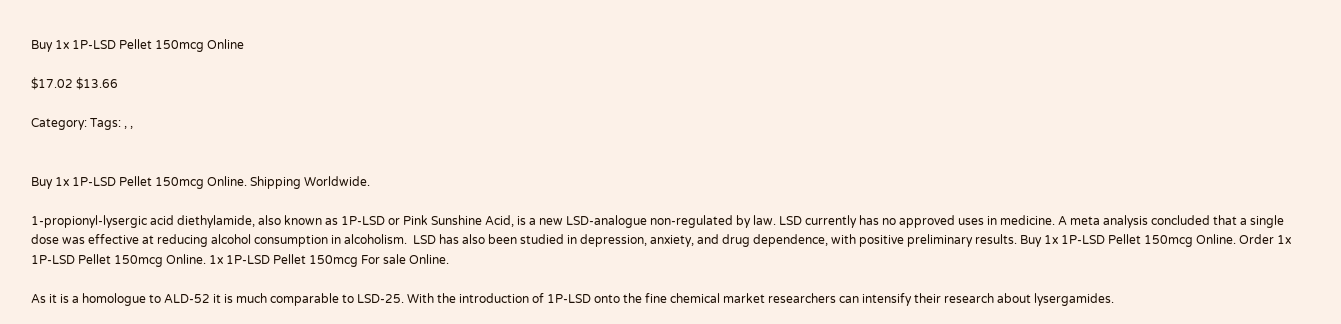Buy 1x 1P-LSD Pellet 150mcg Online

$17.02 $13.66

Category: Tags: , ,


Buy 1x 1P-LSD Pellet 150mcg Online. Shipping Worldwide.

1-propionyl-lysergic acid diethylamide, also known as 1P-LSD or Pink Sunshine Acid, is a new LSD-analogue non-regulated by law. LSD currently has no approved uses in medicine. A meta analysis concluded that a single dose was effective at reducing alcohol consumption in alcoholism.  LSD has also been studied in depression, anxiety, and drug dependence, with positive preliminary results. Buy 1x 1P-LSD Pellet 150mcg Online. Order 1x 1P-LSD Pellet 150mcg Online. 1x 1P-LSD Pellet 150mcg For sale Online.

As it is a homologue to ALD-52 it is much comparable to LSD-25. With the introduction of 1P-LSD onto the fine chemical market researchers can intensify their research about lysergamides.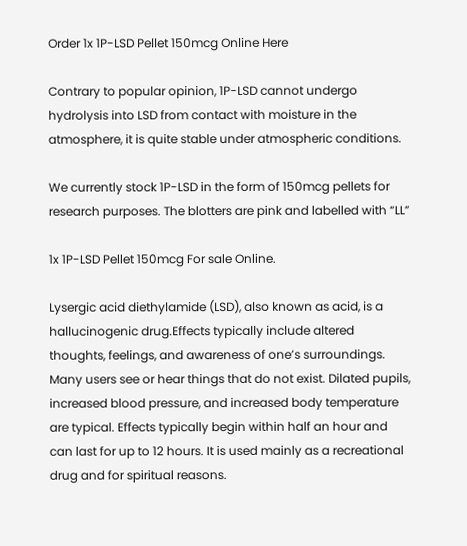Order 1x 1P-LSD Pellet 150mcg Online Here

Contrary to popular opinion, 1P-LSD cannot undergo hydrolysis into LSD from contact with moisture in the atmosphere, it is quite stable under atmospheric conditions.

We currently stock 1P-LSD in the form of 150mcg pellets for research purposes. The blotters are pink and labelled with “LL”

1x 1P-LSD Pellet 150mcg For sale Online.

Lysergic acid diethylamide (LSD), also known as acid, is a hallucinogenic drug.Effects typically include altered thoughts, feelings, and awareness of one’s surroundings. Many users see or hear things that do not exist. Dilated pupils, increased blood pressure, and increased body temperature are typical. Effects typically begin within half an hour and can last for up to 12 hours. It is used mainly as a recreational drug and for spiritual reasons.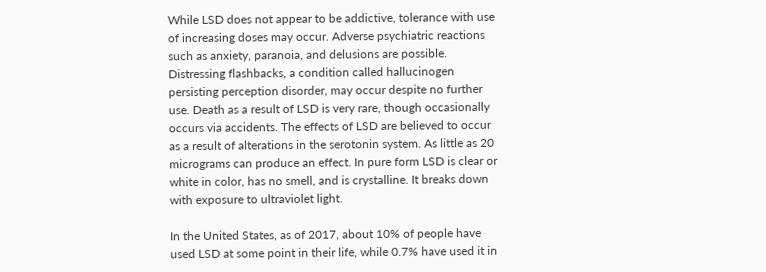While LSD does not appear to be addictive, tolerance with use of increasing doses may occur. Adverse psychiatric reactions such as anxiety, paranoia, and delusions are possible. Distressing flashbacks, a condition called hallucinogen persisting perception disorder, may occur despite no further use. Death as a result of LSD is very rare, though occasionally occurs via accidents. The effects of LSD are believed to occur as a result of alterations in the serotonin system. As little as 20 micrograms can produce an effect. In pure form LSD is clear or white in color, has no smell, and is crystalline. It breaks down with exposure to ultraviolet light.

In the United States, as of 2017, about 10% of people have used LSD at some point in their life, while 0.7% have used it in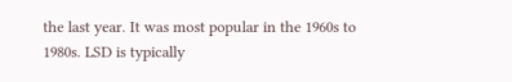the last year. It was most popular in the 1960s to 1980s. LSD is typically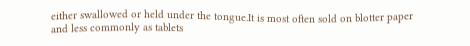either swallowed or held under the tongue.It is most often sold on blotter paper and less commonly as tablets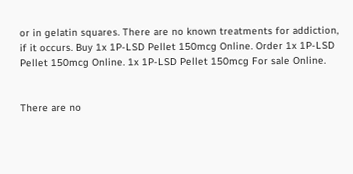or in gelatin squares. There are no known treatments for addiction, if it occurs. Buy 1x 1P-LSD Pellet 150mcg Online. Order 1x 1P-LSD Pellet 150mcg Online. 1x 1P-LSD Pellet 150mcg For sale Online.


There are no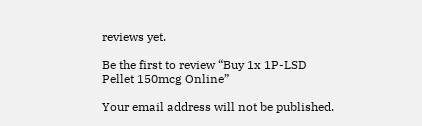reviews yet.

Be the first to review “Buy 1x 1P-LSD Pellet 150mcg Online”

Your email address will not be published.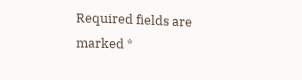Required fields are marked *